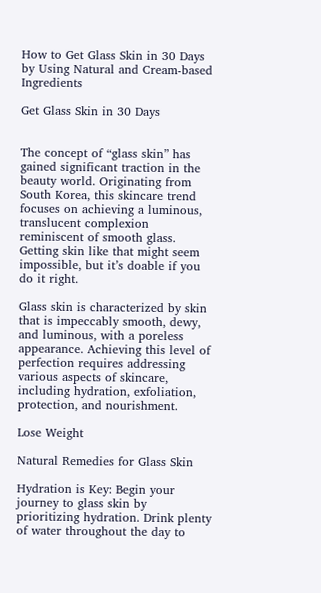How to Get Glass Skin in 30 Days by Using Natural and Cream-based Ingredients

Get Glass Skin in 30 Days


The concept of “glass skin” has gained significant traction in the beauty world. Originating from South Korea, this skincare trend focuses on achieving a luminous, translucent complexion reminiscent of smooth glass. Getting skin like that might seem impossible, but it’s doable if you do it right.

Glass skin is characterized by skin that is impeccably smooth, dewy, and luminous, with a poreless appearance. Achieving this level of perfection requires addressing various aspects of skincare, including hydration, exfoliation, protection, and nourishment.

Lose Weight

Natural Remedies for Glass Skin

Hydration is Key: Begin your journey to glass skin by prioritizing hydration. Drink plenty of water throughout the day to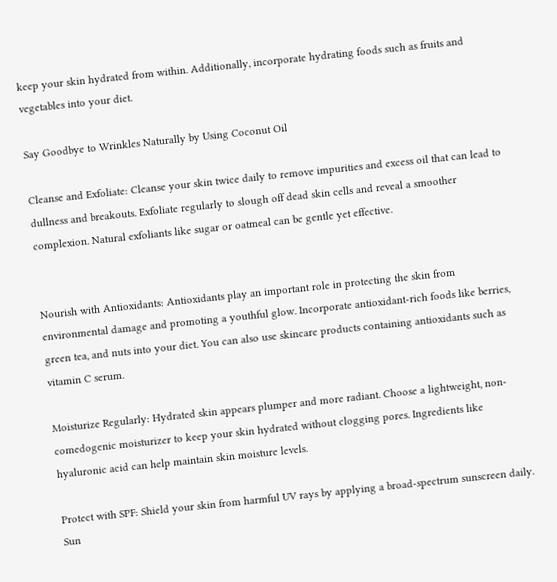keep your skin hydrated from within. Additionally, incorporate hydrating foods such as fruits and vegetables into your diet.

Say Goodbye to Wrinkles Naturally by Using Coconut Oil

Cleanse and Exfoliate: Cleanse your skin twice daily to remove impurities and excess oil that can lead to dullness and breakouts. Exfoliate regularly to slough off dead skin cells and reveal a smoother complexion. Natural exfoliants like sugar or oatmeal can be gentle yet effective.


Nourish with Antioxidants: Antioxidants play an important role in protecting the skin from environmental damage and promoting a youthful glow. Incorporate antioxidant-rich foods like berries, green tea, and nuts into your diet. You can also use skincare products containing antioxidants such as vitamin C serum.

Moisturize Regularly: Hydrated skin appears plumper and more radiant. Choose a lightweight, non-comedogenic moisturizer to keep your skin hydrated without clogging pores. Ingredients like hyaluronic acid can help maintain skin moisture levels.

Protect with SPF: Shield your skin from harmful UV rays by applying a broad-spectrum sunscreen daily. Sun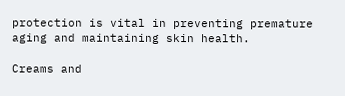protection is vital in preventing premature aging and maintaining skin health.

Creams and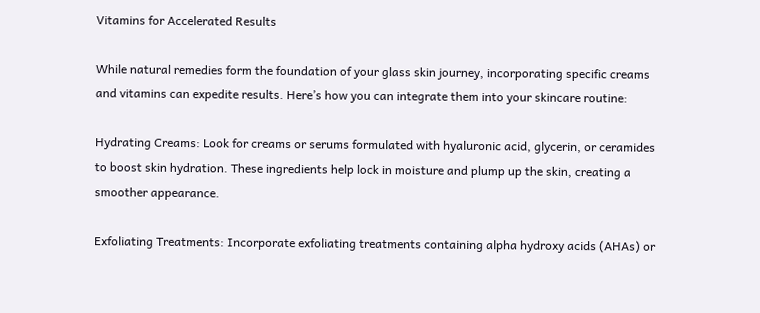Vitamins for Accelerated Results

While natural remedies form the foundation of your glass skin journey, incorporating specific creams and vitamins can expedite results. Here’s how you can integrate them into your skincare routine:

Hydrating Creams: Look for creams or serums formulated with hyaluronic acid, glycerin, or ceramides to boost skin hydration. These ingredients help lock in moisture and plump up the skin, creating a smoother appearance.

Exfoliating Treatments: Incorporate exfoliating treatments containing alpha hydroxy acids (AHAs) or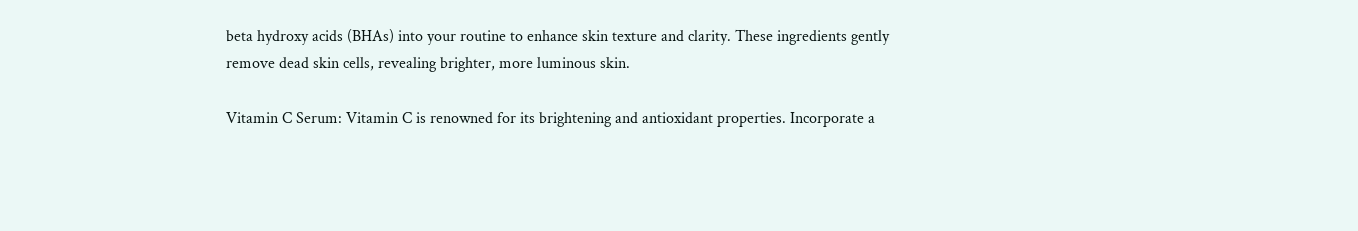beta hydroxy acids (BHAs) into your routine to enhance skin texture and clarity. These ingredients gently remove dead skin cells, revealing brighter, more luminous skin.

Vitamin C Serum: Vitamin C is renowned for its brightening and antioxidant properties. Incorporate a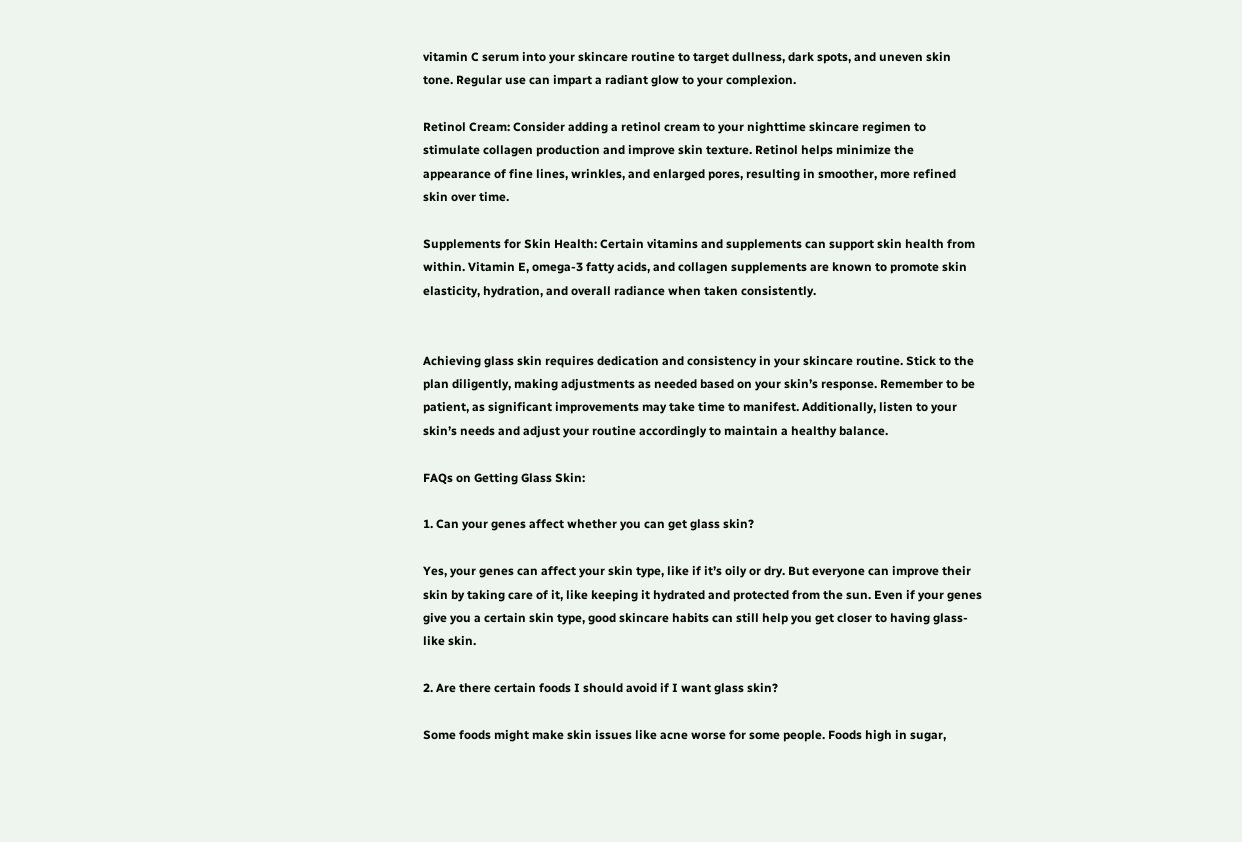vitamin C serum into your skincare routine to target dullness, dark spots, and uneven skin tone. Regular use can impart a radiant glow to your complexion.

Retinol Cream: Consider adding a retinol cream to your nighttime skincare regimen to stimulate collagen production and improve skin texture. Retinol helps minimize the appearance of fine lines, wrinkles, and enlarged pores, resulting in smoother, more refined skin over time.

Supplements for Skin Health: Certain vitamins and supplements can support skin health from within. Vitamin E, omega-3 fatty acids, and collagen supplements are known to promote skin elasticity, hydration, and overall radiance when taken consistently.


Achieving glass skin requires dedication and consistency in your skincare routine. Stick to the plan diligently, making adjustments as needed based on your skin’s response. Remember to be patient, as significant improvements may take time to manifest. Additionally, listen to your skin’s needs and adjust your routine accordingly to maintain a healthy balance.

FAQs on Getting Glass Skin:

1. Can your genes affect whether you can get glass skin?

Yes, your genes can affect your skin type, like if it’s oily or dry. But everyone can improve their skin by taking care of it, like keeping it hydrated and protected from the sun. Even if your genes give you a certain skin type, good skincare habits can still help you get closer to having glass-like skin.

2. Are there certain foods I should avoid if I want glass skin?

Some foods might make skin issues like acne worse for some people. Foods high in sugar,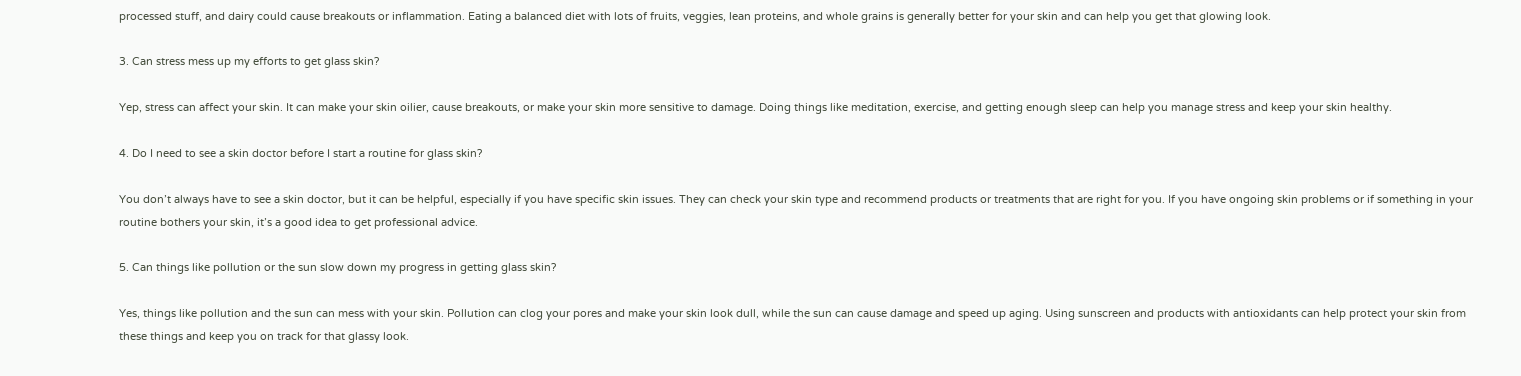processed stuff, and dairy could cause breakouts or inflammation. Eating a balanced diet with lots of fruits, veggies, lean proteins, and whole grains is generally better for your skin and can help you get that glowing look.

3. Can stress mess up my efforts to get glass skin?

Yep, stress can affect your skin. It can make your skin oilier, cause breakouts, or make your skin more sensitive to damage. Doing things like meditation, exercise, and getting enough sleep can help you manage stress and keep your skin healthy.

4. Do I need to see a skin doctor before I start a routine for glass skin?

You don’t always have to see a skin doctor, but it can be helpful, especially if you have specific skin issues. They can check your skin type and recommend products or treatments that are right for you. If you have ongoing skin problems or if something in your routine bothers your skin, it’s a good idea to get professional advice.

5. Can things like pollution or the sun slow down my progress in getting glass skin?

Yes, things like pollution and the sun can mess with your skin. Pollution can clog your pores and make your skin look dull, while the sun can cause damage and speed up aging. Using sunscreen and products with antioxidants can help protect your skin from these things and keep you on track for that glassy look.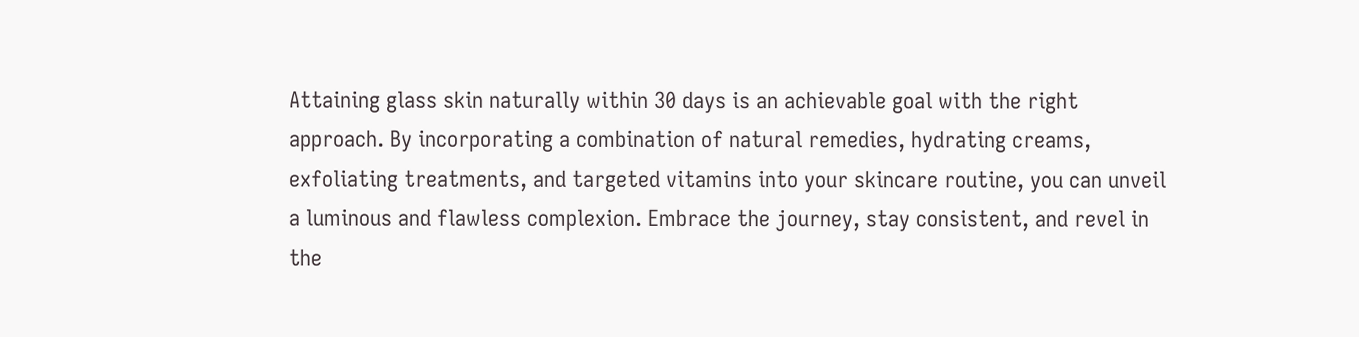Attaining glass skin naturally within 30 days is an achievable goal with the right approach. By incorporating a combination of natural remedies, hydrating creams, exfoliating treatments, and targeted vitamins into your skincare routine, you can unveil a luminous and flawless complexion. Embrace the journey, stay consistent, and revel in the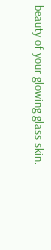beauty of your glowing glass skin.